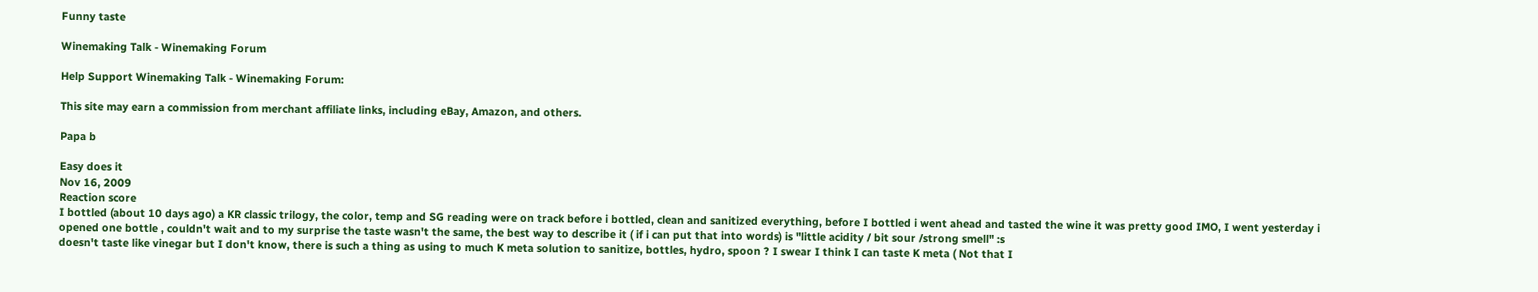Funny taste

Winemaking Talk - Winemaking Forum

Help Support Winemaking Talk - Winemaking Forum:

This site may earn a commission from merchant affiliate links, including eBay, Amazon, and others.

Papa b

Easy does it
Nov 16, 2009
Reaction score
I bottled (about 10 days ago) a KR classic trilogy, the color, temp and SG reading were on track before i bottled, clean and sanitized everything, before I bottled i went ahead and tasted the wine it was pretty good IMO, I went yesterday i opened one bottle , couldn't wait and to my surprise the taste wasn't the same, the best way to describe it ( if i can put that into words) is "little acidity / bit sour /strong smell" :s
doesn't taste like vinegar but I don't know, there is such a thing as using to much K meta solution to sanitize, bottles, hydro, spoon ? I swear I think I can taste K meta ( Not that I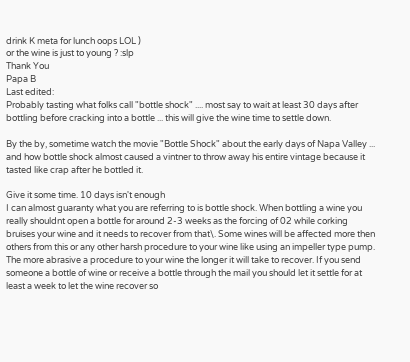drink K meta for lunch oops LOL )
or the wine is just to young ? :slp
Thank You
Papa B
Last edited:
Probably tasting what folks call "bottle shock" .... most say to wait at least 30 days after bottling before cracking into a bottle ... this will give the wine time to settle down.

By the by, sometime watch the movie "Bottle Shock" about the early days of Napa Valley ... and how bottle shock almost caused a vintner to throw away his entire vintage because it tasted like crap after he bottled it.

Give it some time. 10 days isn't enough
I can almost guaranty what you are referring to is bottle shock. When bottling a wine you really shouldnt open a bottle for around 2-3 weeks as the forcing of 02 while corking bruises your wine and it needs to recover from that\. Some wines will be affected more then others from this or any other harsh procedure to your wine like using an impeller type pump. The more abrasive a procedure to your wine the longer it will take to recover. If you send someone a bottle of wine or receive a bottle through the mail you should let it settle for at least a week to let the wine recover so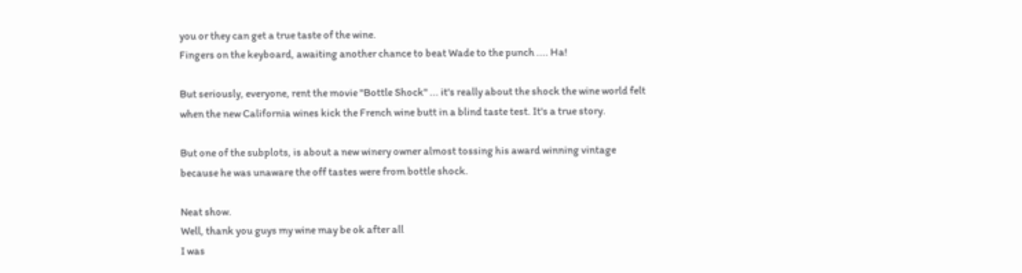you or they can get a true taste of the wine.
Fingers on the keyboard, awaiting another chance to beat Wade to the punch .... Ha!

But seriously, everyone, rent the movie "Bottle Shock" ... it's really about the shock the wine world felt when the new California wines kick the French wine butt in a blind taste test. It's a true story.

But one of the subplots, is about a new winery owner almost tossing his award winning vintage because he was unaware the off tastes were from bottle shock.

Neat show.
Well, thank you guys my wine may be ok after all
I was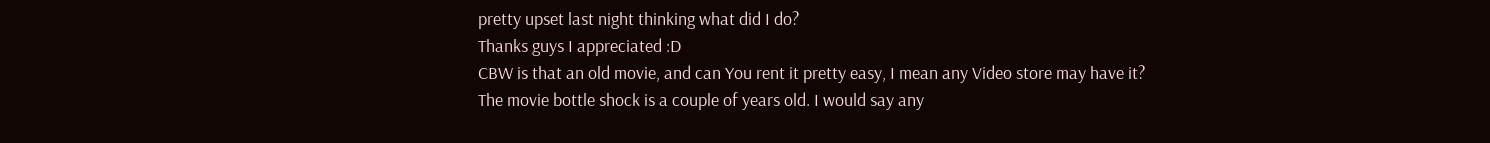pretty upset last night thinking what did I do?
Thanks guys I appreciated :D
CBW is that an old movie, and can You rent it pretty easy, I mean any Video store may have it?
The movie bottle shock is a couple of years old. I would say any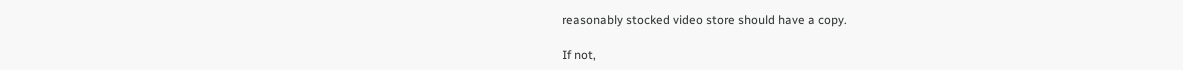reasonably stocked video store should have a copy.

If not,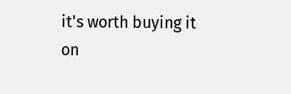it's worth buying it on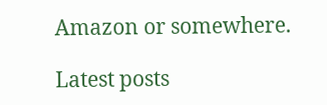Amazon or somewhere.

Latest posts